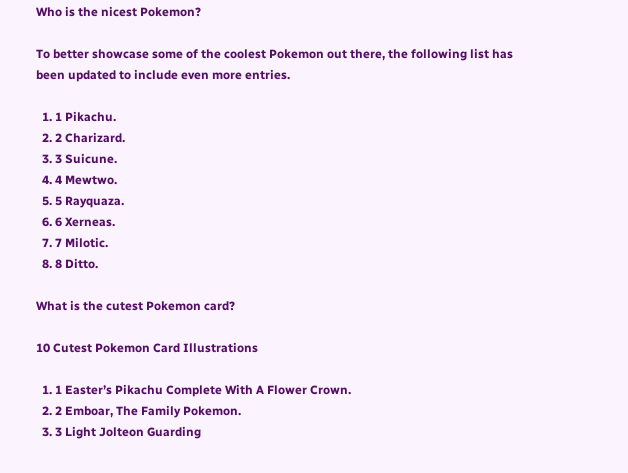Who is the nicest Pokemon?

To better showcase some of the coolest Pokemon out there, the following list has been updated to include even more entries.

  1. 1 Pikachu.
  2. 2 Charizard.
  3. 3 Suicune.
  4. 4 Mewtwo.
  5. 5 Rayquaza.
  6. 6 Xerneas.
  7. 7 Milotic.
  8. 8 Ditto.

What is the cutest Pokemon card?

10 Cutest Pokemon Card Illustrations

  1. 1 Easter’s Pikachu Complete With A Flower Crown.
  2. 2 Emboar, The Family Pokemon.
  3. 3 Light Jolteon Guarding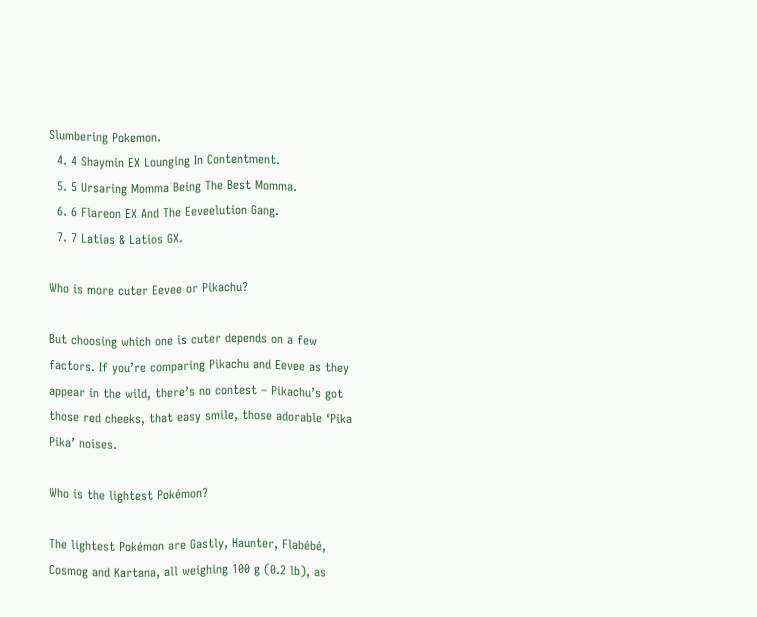Slumbering Pokemon.
  4. 4 Shaymin EX Lounging In Contentment.
  5. 5 Ursaring Momma Being The Best Momma.
  6. 6 Flareon EX And The Eeveelution Gang.
  7. 7 Latias & Latios GX.

Who is more cuter Eevee or Pikachu?

But choosing which one is cuter depends on a few factors. If you’re comparing Pikachu and Eevee as they appear in the wild, there’s no contest – Pikachu’s got those red cheeks, that easy smile, those adorable ‘Pika Pika’ noises.

Who is the lightest Pokémon?

The lightest Pokémon are Gastly, Haunter, Flabébé, Cosmog and Kartana, all weighing 100 g (0.2 lb), as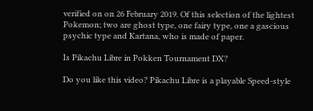verified on on 26 February 2019. Of this selection of the lightest Pokemon; two are ghost type, one fairy type, one a gascious psychic type and Kartana, who is made of paper.

Is Pikachu Libre in Pokken Tournament DX?

Do you like this video? Pikachu Libre is a playable Speed-style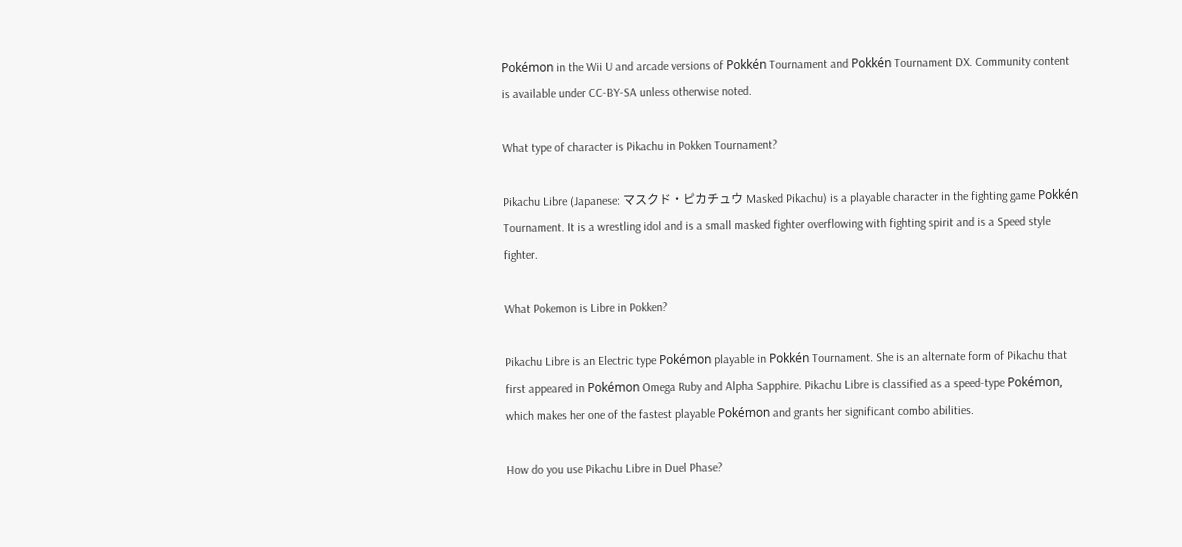Pokémon in the Wii U and arcade versions of Pokkén Tournament and Pokkén Tournament DX. Community content is available under CC-BY-SA unless otherwise noted.

What type of character is Pikachu in Pokken Tournament?

Pikachu Libre (Japanese: マスクド・ピカチュウ Masked Pikachu) is a playable character in the fighting game Pokkén Tournament. It is a wrestling idol and is a small masked fighter overflowing with fighting spirit and is a Speed style fighter.

What Pokemon is Libre in Pokken?

Pikachu Libre is an Electric type Pokémon playable in Pokkén Tournament. She is an alternate form of Pikachu that first appeared in Pokémon Omega Ruby and Alpha Sapphire. Pikachu Libre is classified as a speed-type Pokémon, which makes her one of the fastest playable Pokémon and grants her significant combo abilities.

How do you use Pikachu Libre in Duel Phase?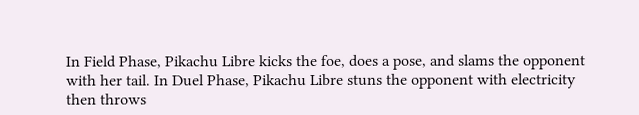In Field Phase, Pikachu Libre kicks the foe, does a pose, and slams the opponent with her tail. In Duel Phase, Pikachu Libre stuns the opponent with electricity then throws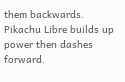them backwards. Pikachu Libre builds up power then dashes forward.